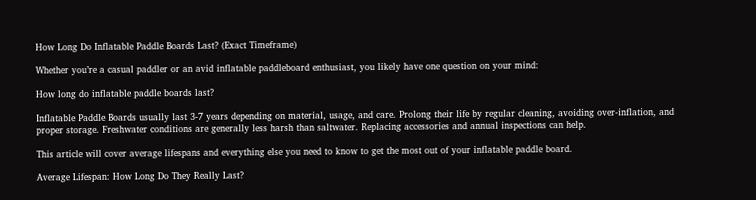How Long Do Inflatable Paddle Boards Last? (Exact Timeframe)

Whether you’re a casual paddler or an avid inflatable paddleboard enthusiast, you likely have one question on your mind:

How long do inflatable paddle boards last?

Inflatable Paddle Boards usually last 3-7 years depending on material, usage, and care. Prolong their life by regular cleaning, avoiding over-inflation, and proper storage. Freshwater conditions are generally less harsh than saltwater. Replacing accessories and annual inspections can help.

This article will cover average lifespans and everything else you need to know to get the most out of your inflatable paddle board.

Average Lifespan: How Long Do They Really Last?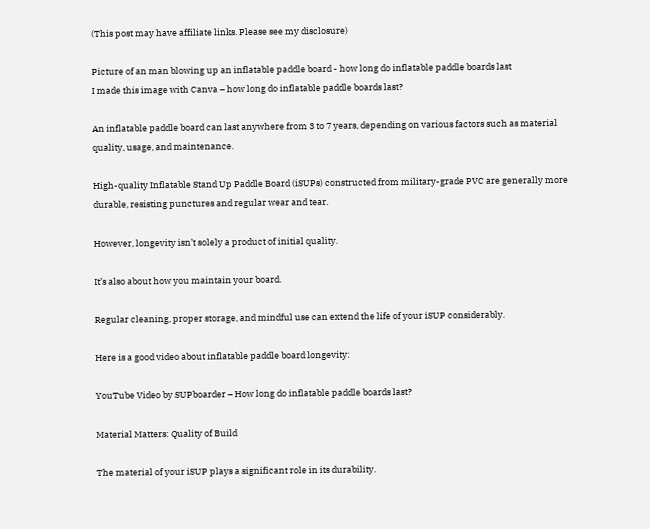(This post may have affiliate links. Please see my disclosure)

Picture of an man blowing up an inflatable paddle board - how long do inflatable paddle boards last
I made this image with Canva – how long do inflatable paddle boards last?

An inflatable paddle board can last anywhere from 3 to 7 years, depending on various factors such as material quality, usage, and maintenance.

High-quality Inflatable Stand Up Paddle Board (iSUPs) constructed from military-grade PVC are generally more durable, resisting punctures and regular wear and tear.

However, longevity isn’t solely a product of initial quality.

It’s also about how you maintain your board.

Regular cleaning, proper storage, and mindful use can extend the life of your iSUP considerably.

Here is a good video about inflatable paddle board longevity:

YouTube Video by SUPboarder – How long do inflatable paddle boards last?

Material Matters: Quality of Build

The material of your iSUP plays a significant role in its durability.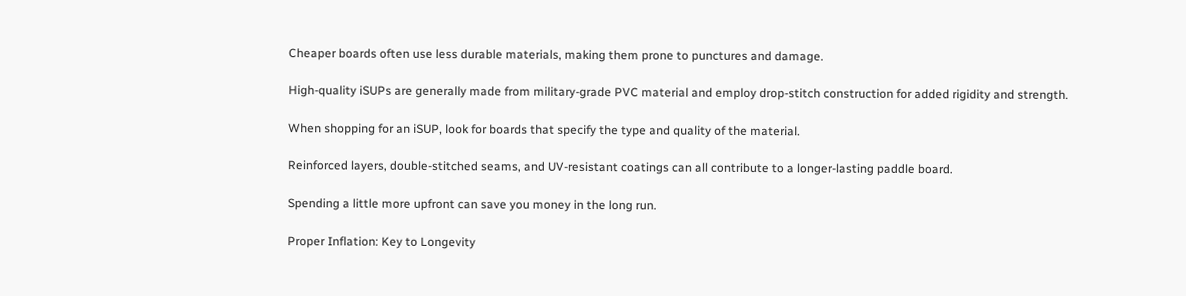Cheaper boards often use less durable materials, making them prone to punctures and damage.

High-quality iSUPs are generally made from military-grade PVC material and employ drop-stitch construction for added rigidity and strength.

When shopping for an iSUP, look for boards that specify the type and quality of the material.

Reinforced layers, double-stitched seams, and UV-resistant coatings can all contribute to a longer-lasting paddle board.

Spending a little more upfront can save you money in the long run.

Proper Inflation: Key to Longevity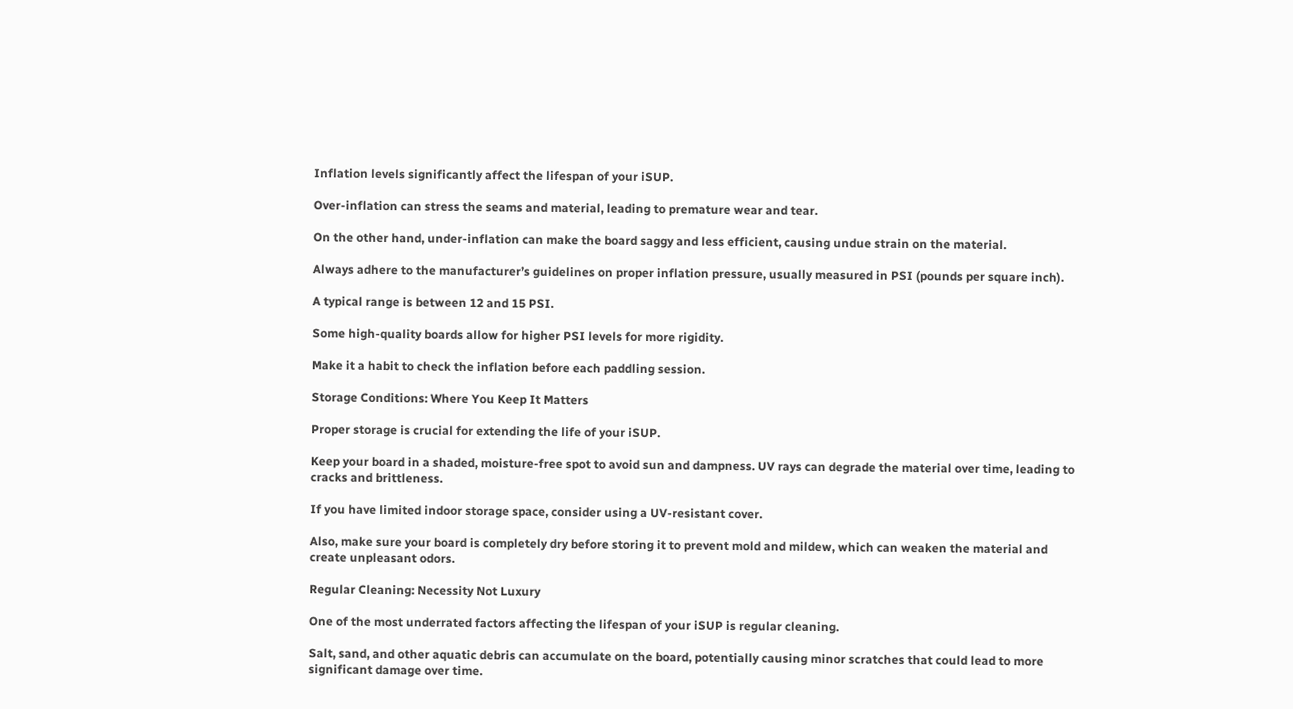Inflation levels significantly affect the lifespan of your iSUP.

Over-inflation can stress the seams and material, leading to premature wear and tear.

On the other hand, under-inflation can make the board saggy and less efficient, causing undue strain on the material.

Always adhere to the manufacturer’s guidelines on proper inflation pressure, usually measured in PSI (pounds per square inch).

A typical range is between 12 and 15 PSI.

Some high-quality boards allow for higher PSI levels for more rigidity.

Make it a habit to check the inflation before each paddling session.

Storage Conditions: Where You Keep It Matters

Proper storage is crucial for extending the life of your iSUP.

Keep your board in a shaded, moisture-free spot to avoid sun and dampness. UV rays can degrade the material over time, leading to cracks and brittleness.

If you have limited indoor storage space, consider using a UV-resistant cover.

Also, make sure your board is completely dry before storing it to prevent mold and mildew, which can weaken the material and create unpleasant odors.

Regular Cleaning: Necessity Not Luxury

One of the most underrated factors affecting the lifespan of your iSUP is regular cleaning.

Salt, sand, and other aquatic debris can accumulate on the board, potentially causing minor scratches that could lead to more significant damage over time.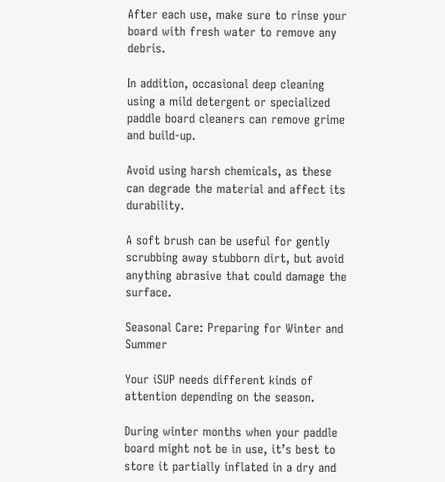After each use, make sure to rinse your board with fresh water to remove any debris.

In addition, occasional deep cleaning using a mild detergent or specialized paddle board cleaners can remove grime and build-up.

Avoid using harsh chemicals, as these can degrade the material and affect its durability.

A soft brush can be useful for gently scrubbing away stubborn dirt, but avoid anything abrasive that could damage the surface.

Seasonal Care: Preparing for Winter and Summer

Your iSUP needs different kinds of attention depending on the season.

During winter months when your paddle board might not be in use, it’s best to store it partially inflated in a dry and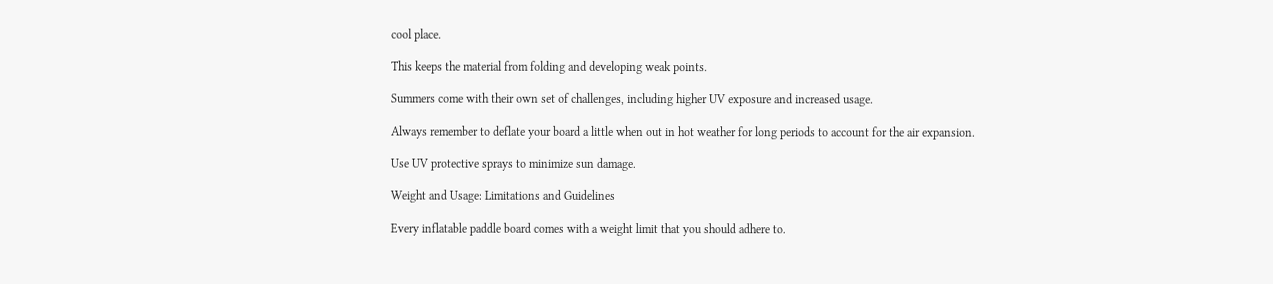cool place.

This keeps the material from folding and developing weak points.

Summers come with their own set of challenges, including higher UV exposure and increased usage.

Always remember to deflate your board a little when out in hot weather for long periods to account for the air expansion.

Use UV protective sprays to minimize sun damage.

Weight and Usage: Limitations and Guidelines

Every inflatable paddle board comes with a weight limit that you should adhere to.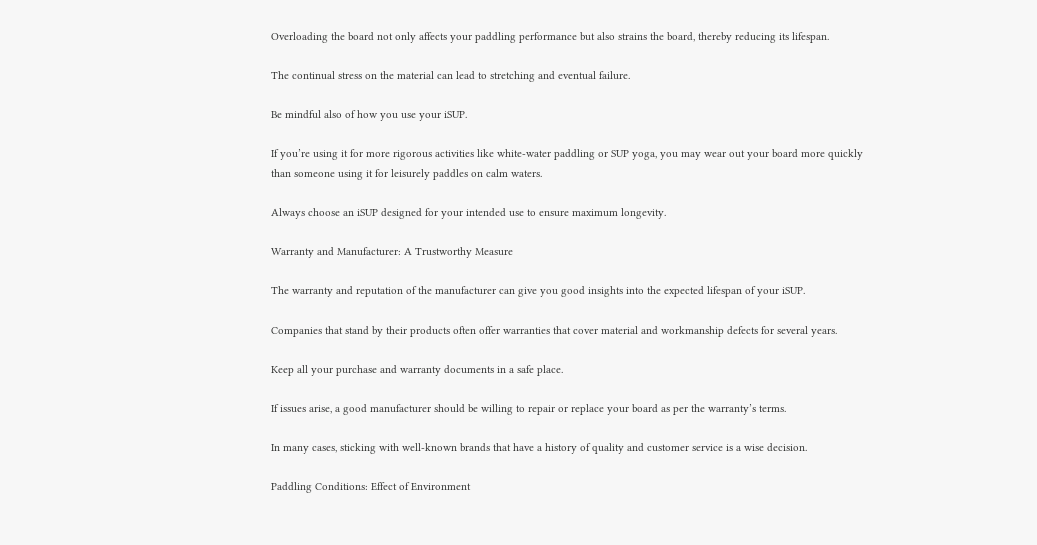Overloading the board not only affects your paddling performance but also strains the board, thereby reducing its lifespan.

The continual stress on the material can lead to stretching and eventual failure.

Be mindful also of how you use your iSUP.

If you’re using it for more rigorous activities like white-water paddling or SUP yoga, you may wear out your board more quickly than someone using it for leisurely paddles on calm waters.

Always choose an iSUP designed for your intended use to ensure maximum longevity.

Warranty and Manufacturer: A Trustworthy Measure

The warranty and reputation of the manufacturer can give you good insights into the expected lifespan of your iSUP.

Companies that stand by their products often offer warranties that cover material and workmanship defects for several years.

Keep all your purchase and warranty documents in a safe place.

If issues arise, a good manufacturer should be willing to repair or replace your board as per the warranty’s terms.

In many cases, sticking with well-known brands that have a history of quality and customer service is a wise decision.

Paddling Conditions: Effect of Environment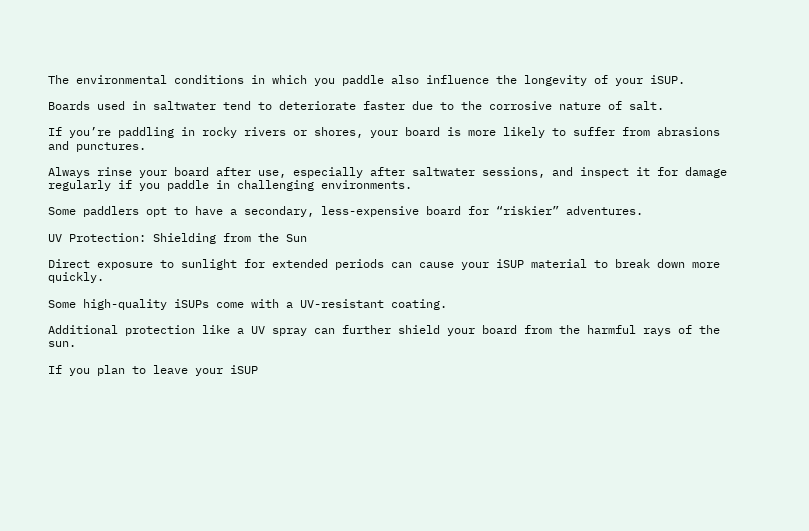The environmental conditions in which you paddle also influence the longevity of your iSUP.

Boards used in saltwater tend to deteriorate faster due to the corrosive nature of salt.

If you’re paddling in rocky rivers or shores, your board is more likely to suffer from abrasions and punctures.

Always rinse your board after use, especially after saltwater sessions, and inspect it for damage regularly if you paddle in challenging environments.

Some paddlers opt to have a secondary, less-expensive board for “riskier” adventures.

UV Protection: Shielding from the Sun

Direct exposure to sunlight for extended periods can cause your iSUP material to break down more quickly.

Some high-quality iSUPs come with a UV-resistant coating.

Additional protection like a UV spray can further shield your board from the harmful rays of the sun.

If you plan to leave your iSUP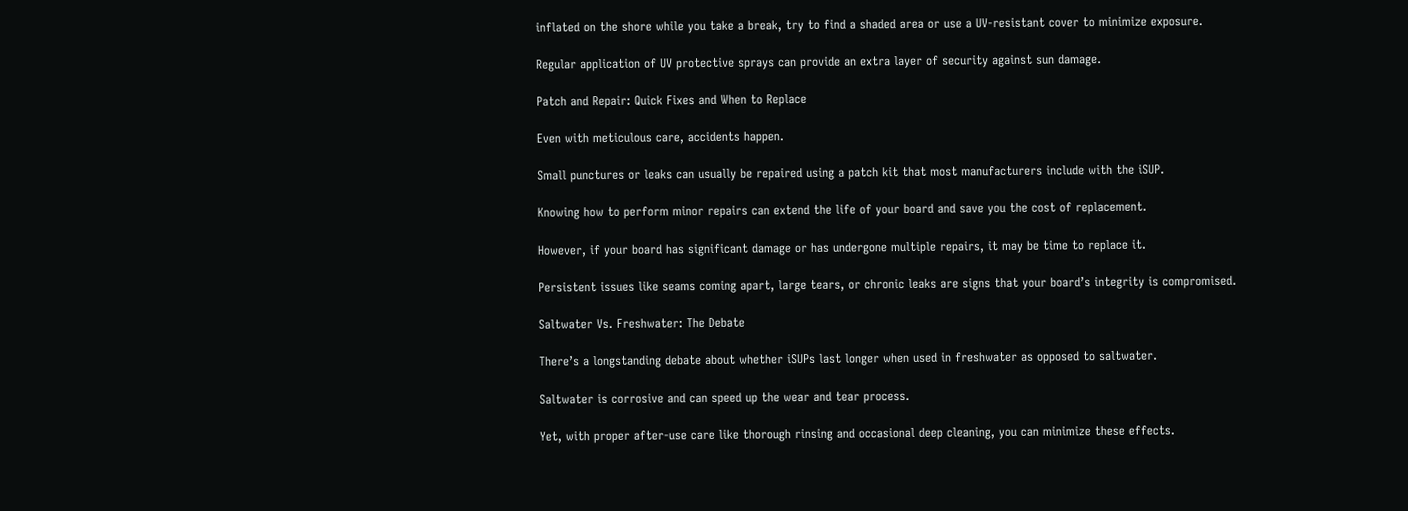inflated on the shore while you take a break, try to find a shaded area or use a UV-resistant cover to minimize exposure.

Regular application of UV protective sprays can provide an extra layer of security against sun damage.

Patch and Repair: Quick Fixes and When to Replace

Even with meticulous care, accidents happen.

Small punctures or leaks can usually be repaired using a patch kit that most manufacturers include with the iSUP.

Knowing how to perform minor repairs can extend the life of your board and save you the cost of replacement.

However, if your board has significant damage or has undergone multiple repairs, it may be time to replace it.

Persistent issues like seams coming apart, large tears, or chronic leaks are signs that your board’s integrity is compromised.

Saltwater Vs. Freshwater: The Debate

There’s a longstanding debate about whether iSUPs last longer when used in freshwater as opposed to saltwater.

Saltwater is corrosive and can speed up the wear and tear process.

Yet, with proper after-use care like thorough rinsing and occasional deep cleaning, you can minimize these effects.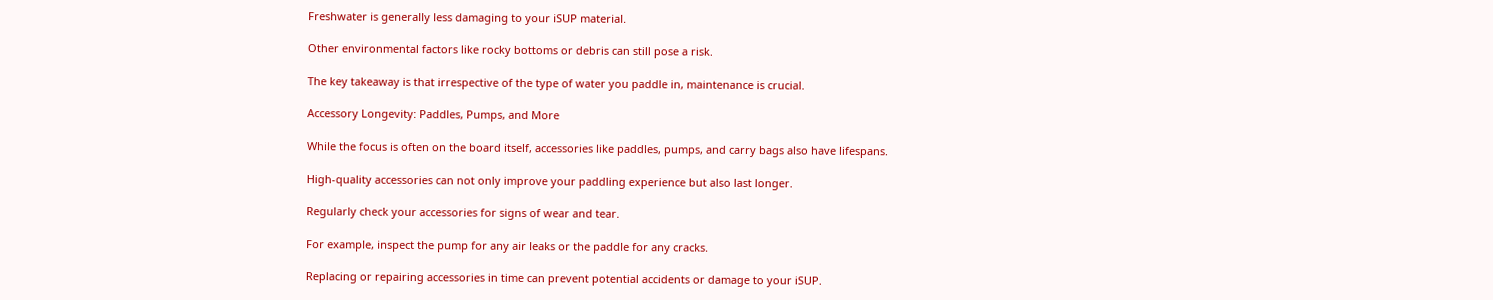Freshwater is generally less damaging to your iSUP material.

Other environmental factors like rocky bottoms or debris can still pose a risk.

The key takeaway is that irrespective of the type of water you paddle in, maintenance is crucial.

Accessory Longevity: Paddles, Pumps, and More

While the focus is often on the board itself, accessories like paddles, pumps, and carry bags also have lifespans.

High-quality accessories can not only improve your paddling experience but also last longer.

Regularly check your accessories for signs of wear and tear.

For example, inspect the pump for any air leaks or the paddle for any cracks.

Replacing or repairing accessories in time can prevent potential accidents or damage to your iSUP.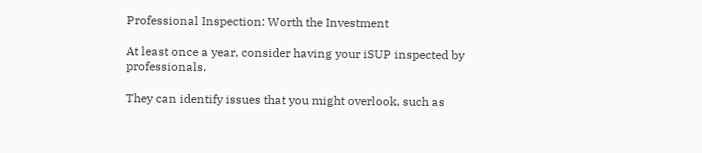Professional Inspection: Worth the Investment

At least once a year, consider having your iSUP inspected by professionals.

They can identify issues that you might overlook, such as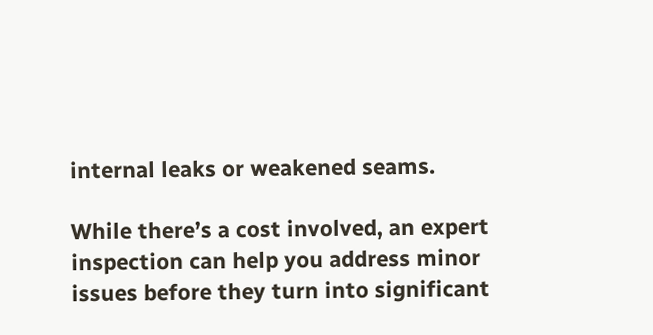internal leaks or weakened seams.

While there’s a cost involved, an expert inspection can help you address minor issues before they turn into significant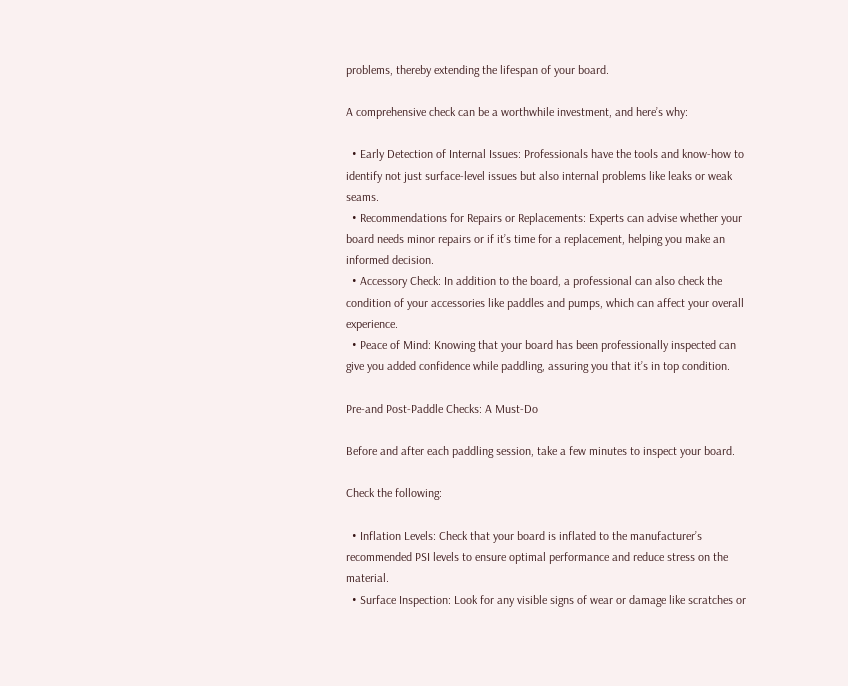problems, thereby extending the lifespan of your board.

A comprehensive check can be a worthwhile investment, and here’s why:

  • Early Detection of Internal Issues: Professionals have the tools and know-how to identify not just surface-level issues but also internal problems like leaks or weak seams.
  • Recommendations for Repairs or Replacements: Experts can advise whether your board needs minor repairs or if it’s time for a replacement, helping you make an informed decision.
  • Accessory Check: In addition to the board, a professional can also check the condition of your accessories like paddles and pumps, which can affect your overall experience.
  • Peace of Mind: Knowing that your board has been professionally inspected can give you added confidence while paddling, assuring you that it’s in top condition.

Pre-and Post-Paddle Checks: A Must-Do

Before and after each paddling session, take a few minutes to inspect your board.

Check the following:

  • Inflation Levels: Check that your board is inflated to the manufacturer’s recommended PSI levels to ensure optimal performance and reduce stress on the material.
  • Surface Inspection: Look for any visible signs of wear or damage like scratches or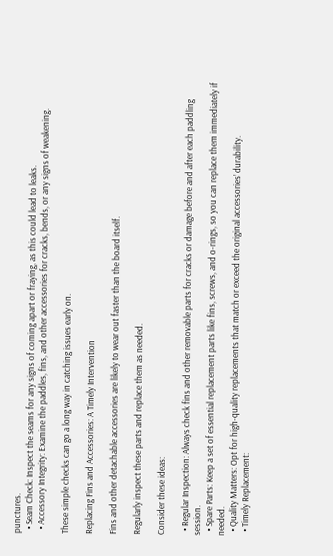punctures.
  • Seam Check: Inspect the seams for any signs of coming apart or fraying, as this could lead to leaks.
  • Accessory Integrity: Examine the paddles, fins, and other accessories for cracks, bends, or any signs of weakening.

These simple checks can go a long way in catching issues early on.

Replacing Fins and Accessories: A Timely Intervention

Fins and other detachable accessories are likely to wear out faster than the board itself.

Regularly inspect these parts and replace them as needed.

Consider these ideas:

  • Regular Inspection: Always check fins and other removable parts for cracks or damage before and after each paddling session.
  • Spare Parts: Keep a set of essential replacement parts like fins, screws, and o-rings, so you can replace them immediately if needed.
  • Quality Matters: Opt for high-quality replacements that match or exceed the original accessories’ durability.
  • Timely Replacement: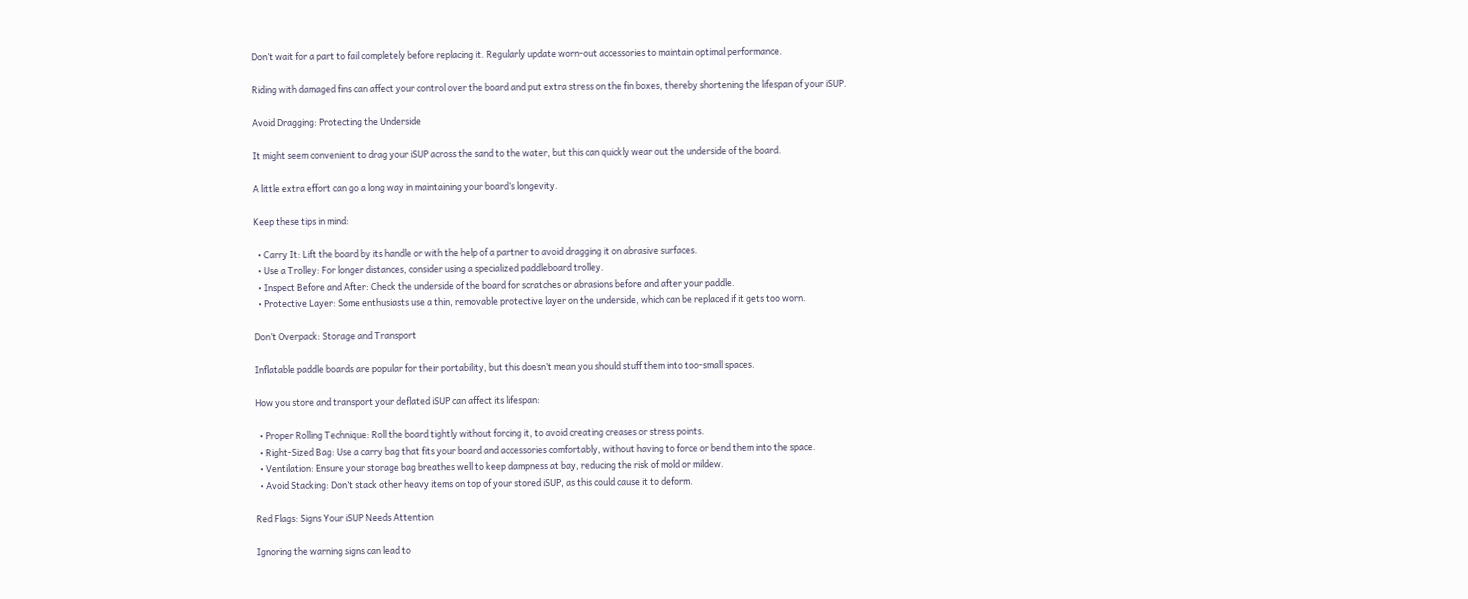Don’t wait for a part to fail completely before replacing it. Regularly update worn-out accessories to maintain optimal performance.

Riding with damaged fins can affect your control over the board and put extra stress on the fin boxes, thereby shortening the lifespan of your iSUP.

Avoid Dragging: Protecting the Underside

It might seem convenient to drag your iSUP across the sand to the water, but this can quickly wear out the underside of the board.

A little extra effort can go a long way in maintaining your board’s longevity.

Keep these tips in mind:

  • Carry It: Lift the board by its handle or with the help of a partner to avoid dragging it on abrasive surfaces.
  • Use a Trolley: For longer distances, consider using a specialized paddleboard trolley.
  • Inspect Before and After: Check the underside of the board for scratches or abrasions before and after your paddle.
  • Protective Layer: Some enthusiasts use a thin, removable protective layer on the underside, which can be replaced if it gets too worn.

Don’t Overpack: Storage and Transport

Inflatable paddle boards are popular for their portability, but this doesn’t mean you should stuff them into too-small spaces.

How you store and transport your deflated iSUP can affect its lifespan:

  • Proper Rolling Technique: Roll the board tightly without forcing it, to avoid creating creases or stress points.
  • Right-Sized Bag: Use a carry bag that fits your board and accessories comfortably, without having to force or bend them into the space.
  • Ventilation: Ensure your storage bag breathes well to keep dampness at bay, reducing the risk of mold or mildew.
  • Avoid Stacking: Don’t stack other heavy items on top of your stored iSUP, as this could cause it to deform.

Red Flags: Signs Your iSUP Needs Attention

Ignoring the warning signs can lead to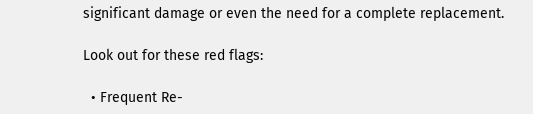significant damage or even the need for a complete replacement.

Look out for these red flags:

  • Frequent Re-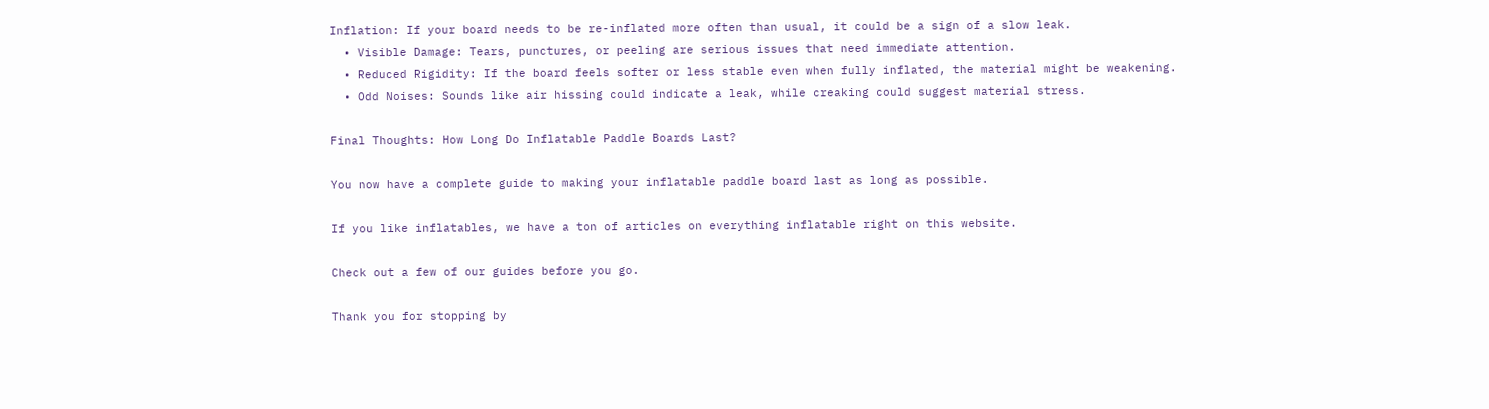Inflation: If your board needs to be re-inflated more often than usual, it could be a sign of a slow leak.
  • Visible Damage: Tears, punctures, or peeling are serious issues that need immediate attention.
  • Reduced Rigidity: If the board feels softer or less stable even when fully inflated, the material might be weakening.
  • Odd Noises: Sounds like air hissing could indicate a leak, while creaking could suggest material stress.

Final Thoughts: How Long Do Inflatable Paddle Boards Last?

You now have a complete guide to making your inflatable paddle board last as long as possible.

If you like inflatables, we have a ton of articles on everything inflatable right on this website.

Check out a few of our guides before you go.

Thank you for stopping by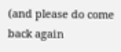(and please do come back again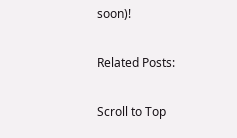soon)!

Related Posts:

Scroll to Top